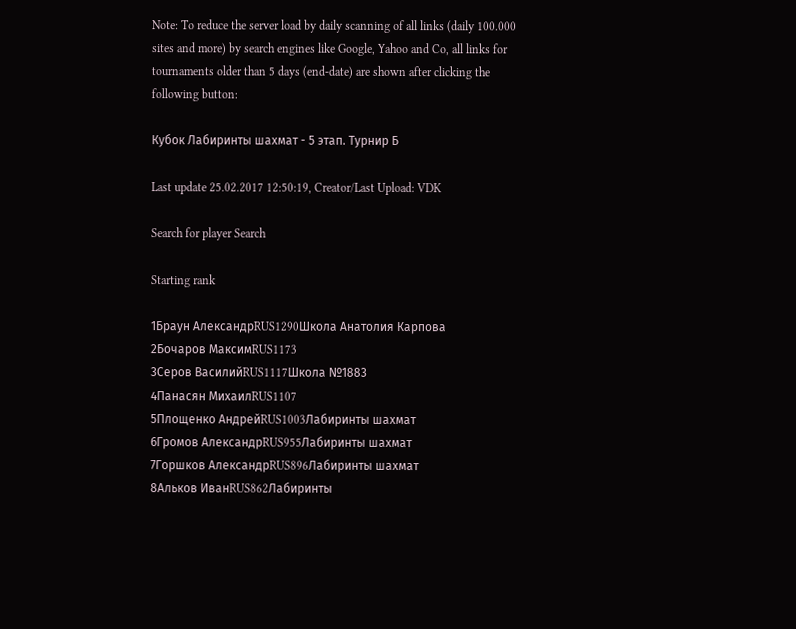Note: To reduce the server load by daily scanning of all links (daily 100.000 sites and more) by search engines like Google, Yahoo and Co, all links for tournaments older than 5 days (end-date) are shown after clicking the following button:

Кубок Лабиринты шахмат - 5 этап. Турнир Б

Last update 25.02.2017 12:50:19, Creator/Last Upload: VDK

Search for player Search

Starting rank

1Браун АлександрRUS1290Школа Анатолия Карпова
2Бочаров МаксимRUS1173
3Серов ВасилийRUS1117Школа №1883
4Панасян МихаилRUS1107
5Площенко АндрейRUS1003Лабиринты шахмат
6Громов АлександрRUS955Лабиринты шахмат
7Горшков АлександрRUS896Лабиринты шахмат
8Альков ИванRUS862Лабиринты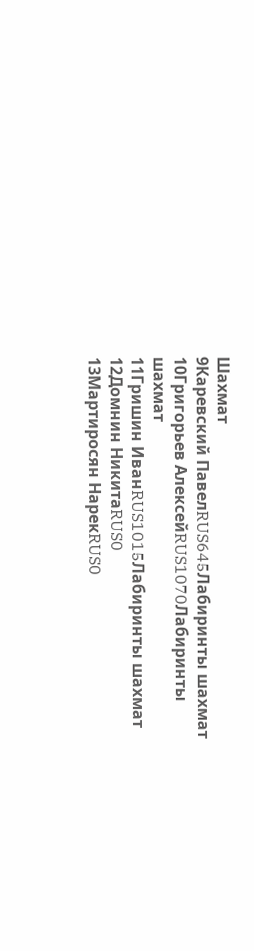Шахмат
9Каревский ПавелRUS645Лабиринты шахмат
10Григорьев АлексейRUS1070Лабиринты шахмат
11Гришин ИванRUS1015Лабиринты шахмат
12Домнин НикитаRUS0
13Мартиросян НарекRUS0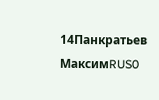14Панкратьев МаксимRUS0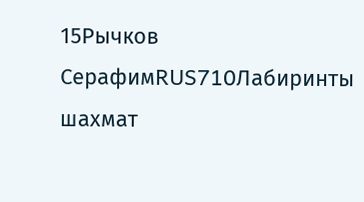15Рычков СерафимRUS710Лабиринты шахмат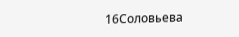16Соловьева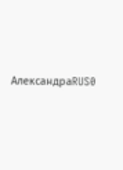АлександраRUS0